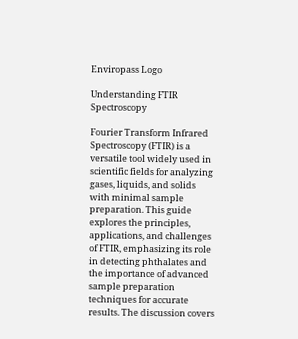Enviropass Logo

Understanding FTIR Spectroscopy

Fourier Transform Infrared Spectroscopy (FTIR) is a versatile tool widely used in scientific fields for analyzing gases, liquids, and solids with minimal sample preparation. This guide explores the principles, applications, and challenges of FTIR, emphasizing its role in detecting phthalates and the importance of advanced sample preparation techniques for accurate results. The discussion covers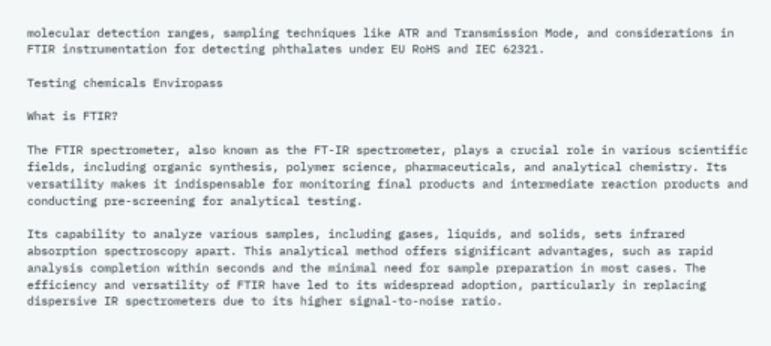molecular detection ranges, sampling techniques like ATR and Transmission Mode, and considerations in FTIR instrumentation for detecting phthalates under EU RoHS and IEC 62321.

Testing chemicals Enviropass

What is FTIR?

The FTIR spectrometer, also known as the FT-IR spectrometer, plays a crucial role in various scientific fields, including organic synthesis, polymer science, pharmaceuticals, and analytical chemistry. Its versatility makes it indispensable for monitoring final products and intermediate reaction products and conducting pre-screening for analytical testing.

Its capability to analyze various samples, including gases, liquids, and solids, sets infrared absorption spectroscopy apart. This analytical method offers significant advantages, such as rapid analysis completion within seconds and the minimal need for sample preparation in most cases. The efficiency and versatility of FTIR have led to its widespread adoption, particularly in replacing dispersive IR spectrometers due to its higher signal-to-noise ratio.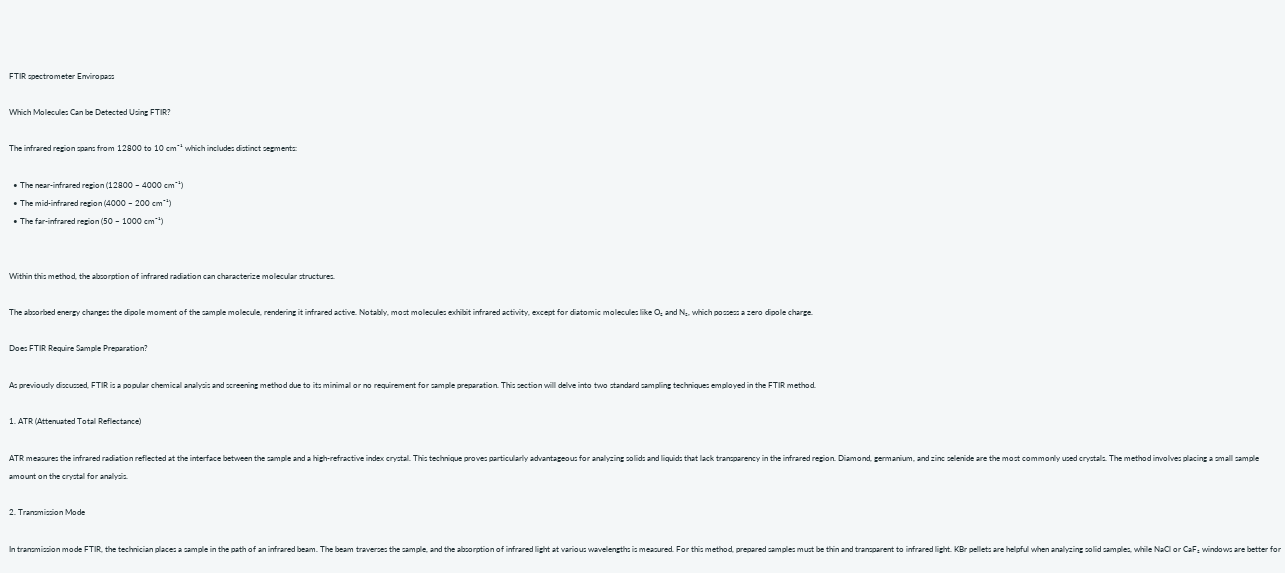FTIR spectrometer Enviropass

Which Molecules Can be Detected Using FTIR?

The infrared region spans from 12800 to 10 cm⁻¹ which includes distinct segments:

  • The near-infrared region (12800 ~ 4000 cm⁻¹)
  • The mid-infrared region (4000 ~ 200 cm⁻¹)
  • The far-infrared region (50 ~ 1000 cm⁻¹)


Within this method, the absorption of infrared radiation can characterize molecular structures.

The absorbed energy changes the dipole moment of the sample molecule, rendering it infrared active. Notably, most molecules exhibit infrared activity, except for diatomic molecules like O₂ and N₂, which possess a zero dipole charge.

Does FTIR Require Sample Preparation?

As previously discussed, FTIR is a popular chemical analysis and screening method due to its minimal or no requirement for sample preparation. This section will delve into two standard sampling techniques employed in the FTIR method.

1. ATR (Attenuated Total Reflectance)

ATR measures the infrared radiation reflected at the interface between the sample and a high-refractive index crystal. This technique proves particularly advantageous for analyzing solids and liquids that lack transparency in the infrared region. Diamond, germanium, and zinc selenide are the most commonly used crystals. The method involves placing a small sample amount on the crystal for analysis.

2. Transmission Mode

In transmission mode FTIR, the technician places a sample in the path of an infrared beam. The beam traverses the sample, and the absorption of infrared light at various wavelengths is measured. For this method, prepared samples must be thin and transparent to infrared light. KBr pellets are helpful when analyzing solid samples, while NaCl or CaF₂ windows are better for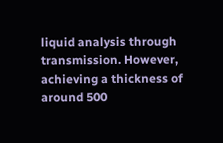liquid analysis through transmission. However, achieving a thickness of around 500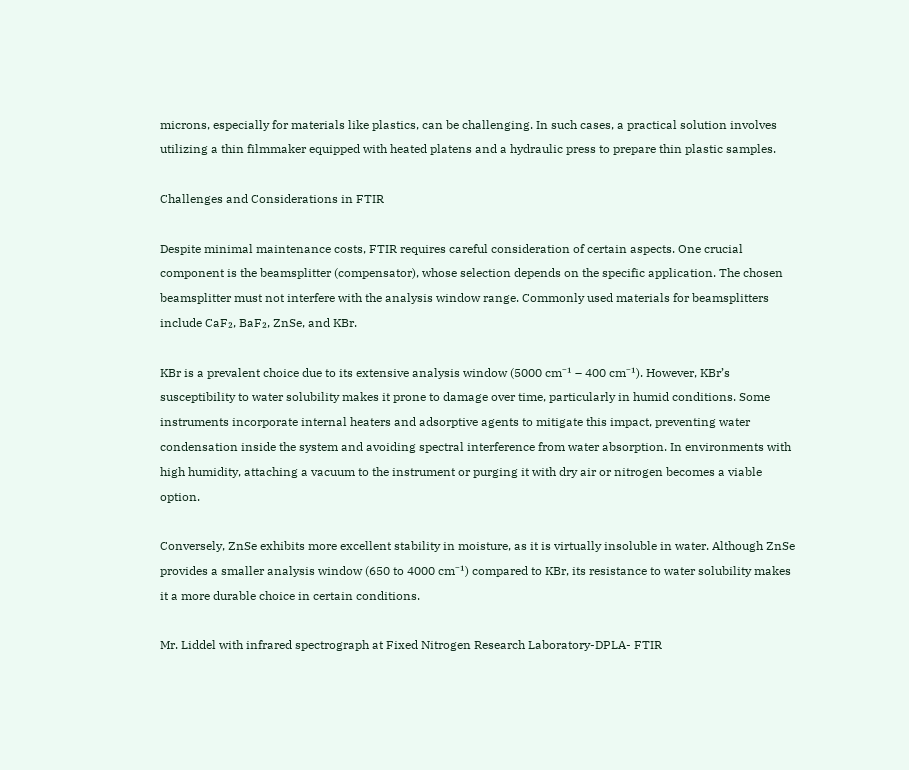microns, especially for materials like plastics, can be challenging. In such cases, a practical solution involves utilizing a thin filmmaker equipped with heated platens and a hydraulic press to prepare thin plastic samples.

Challenges and Considerations in FTIR

Despite minimal maintenance costs, FTIR requires careful consideration of certain aspects. One crucial component is the beamsplitter (compensator), whose selection depends on the specific application. The chosen beamsplitter must not interfere with the analysis window range. Commonly used materials for beamsplitters include CaF₂, BaF₂, ZnSe, and KBr.

KBr is a prevalent choice due to its extensive analysis window (5000 cm⁻¹ – 400 cm⁻¹). However, KBr’s susceptibility to water solubility makes it prone to damage over time, particularly in humid conditions. Some instruments incorporate internal heaters and adsorptive agents to mitigate this impact, preventing water condensation inside the system and avoiding spectral interference from water absorption. In environments with high humidity, attaching a vacuum to the instrument or purging it with dry air or nitrogen becomes a viable option.

Conversely, ZnSe exhibits more excellent stability in moisture, as it is virtually insoluble in water. Although ZnSe provides a smaller analysis window (650 to 4000 cm⁻¹) compared to KBr, its resistance to water solubility makes it a more durable choice in certain conditions.

Mr. Liddel with infrared spectrograph at Fixed Nitrogen Research Laboratory-DPLA- FTIR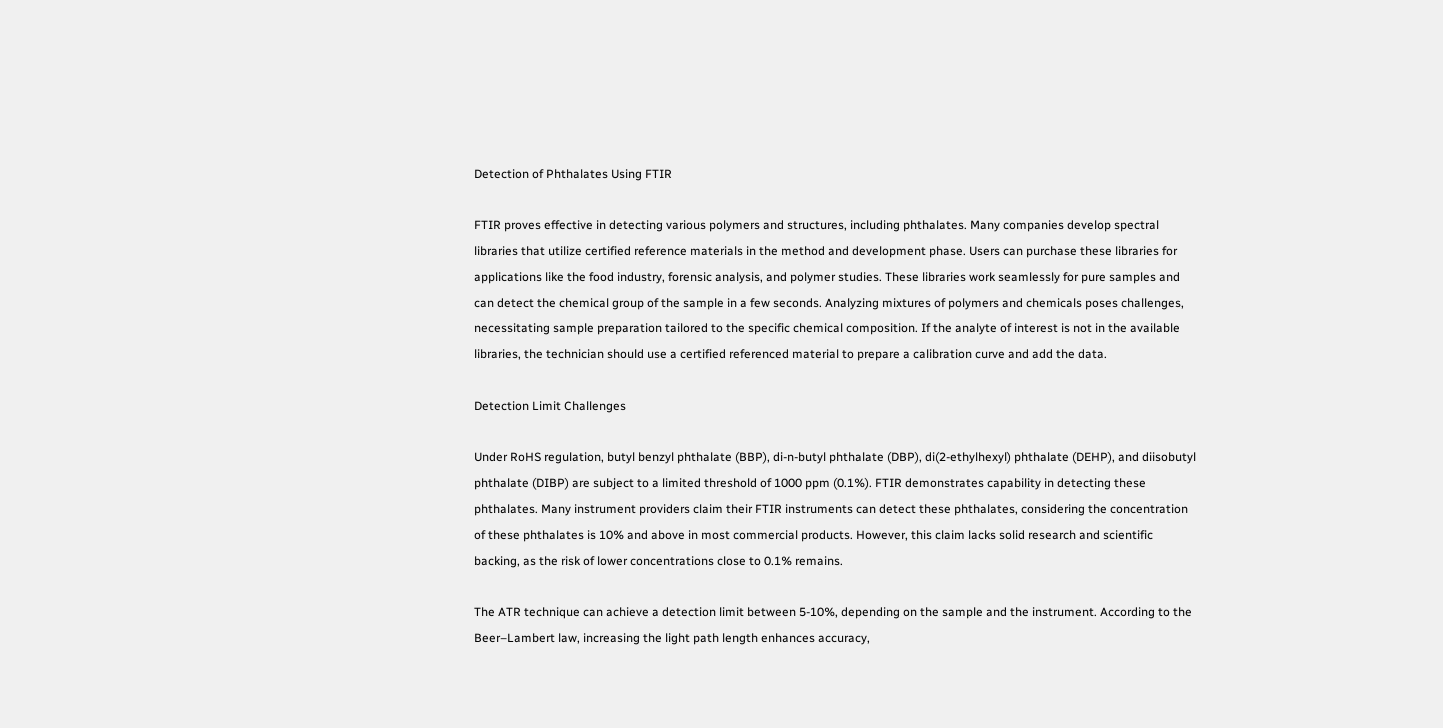Detection of Phthalates Using FTIR

FTIR proves effective in detecting various polymers and structures, including phthalates. Many companies develop spectral libraries that utilize certified reference materials in the method and development phase. Users can purchase these libraries for applications like the food industry, forensic analysis, and polymer studies. These libraries work seamlessly for pure samples and can detect the chemical group of the sample in a few seconds. Analyzing mixtures of polymers and chemicals poses challenges, necessitating sample preparation tailored to the specific chemical composition. If the analyte of interest is not in the available libraries, the technician should use a certified referenced material to prepare a calibration curve and add the data.

Detection Limit Challenges

Under RoHS regulation, butyl benzyl phthalate (BBP), di-n-butyl phthalate (DBP), di(2-ethylhexyl) phthalate (DEHP), and diisobutyl phthalate (DIBP) are subject to a limited threshold of 1000 ppm (0.1%). FTIR demonstrates capability in detecting these phthalates. Many instrument providers claim their FTIR instruments can detect these phthalates, considering the concentration of these phthalates is 10% and above in most commercial products. However, this claim lacks solid research and scientific backing, as the risk of lower concentrations close to 0.1% remains.

The ATR technique can achieve a detection limit between 5-10%, depending on the sample and the instrument. According to the Beer–Lambert law, increasing the light path length enhances accuracy,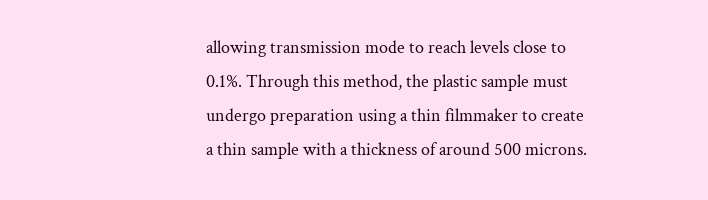allowing transmission mode to reach levels close to 0.1%. Through this method, the plastic sample must undergo preparation using a thin filmmaker to create a thin sample with a thickness of around 500 microns.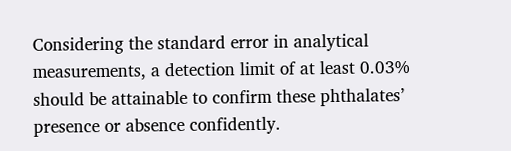Considering the standard error in analytical measurements, a detection limit of at least 0.03% should be attainable to confirm these phthalates’ presence or absence confidently.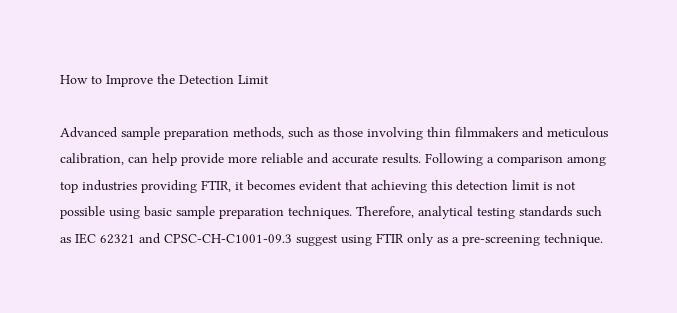How to Improve the Detection Limit

Advanced sample preparation methods, such as those involving thin filmmakers and meticulous calibration, can help provide more reliable and accurate results. Following a comparison among top industries providing FTIR, it becomes evident that achieving this detection limit is not possible using basic sample preparation techniques. Therefore, analytical testing standards such as IEC 62321 and CPSC-CH-C1001-09.3 suggest using FTIR only as a pre-screening technique.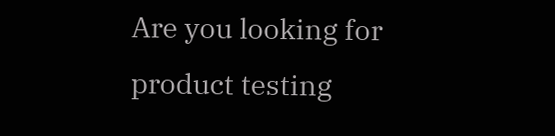Are you looking for product testing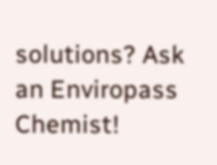solutions? Ask an Enviropass Chemist!